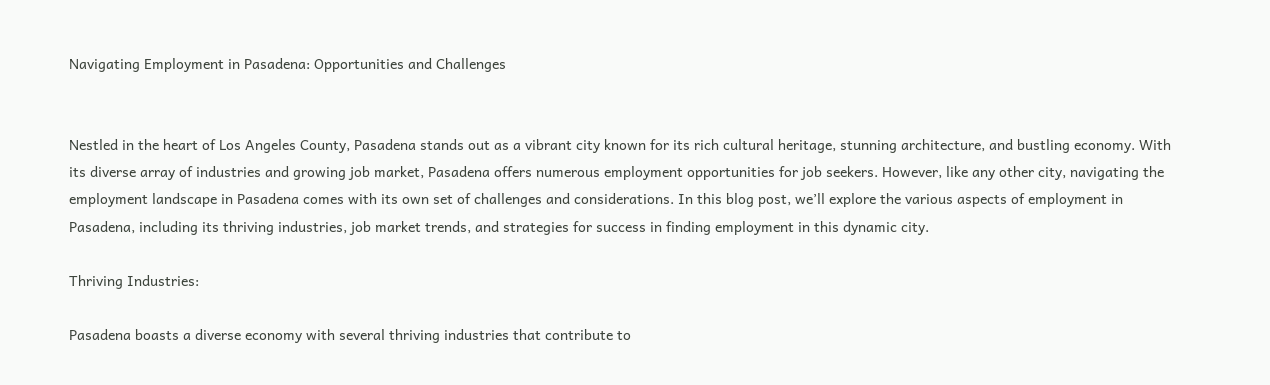Navigating Employment in Pasadena: Opportunities and Challenges


Nestled in the heart of Los Angeles County, Pasadena stands out as a vibrant city known for its rich cultural heritage, stunning architecture, and bustling economy. With its diverse array of industries and growing job market, Pasadena offers numerous employment opportunities for job seekers. However, like any other city, navigating the employment landscape in Pasadena comes with its own set of challenges and considerations. In this blog post, we’ll explore the various aspects of employment in Pasadena, including its thriving industries, job market trends, and strategies for success in finding employment in this dynamic city.

Thriving Industries:

Pasadena boasts a diverse economy with several thriving industries that contribute to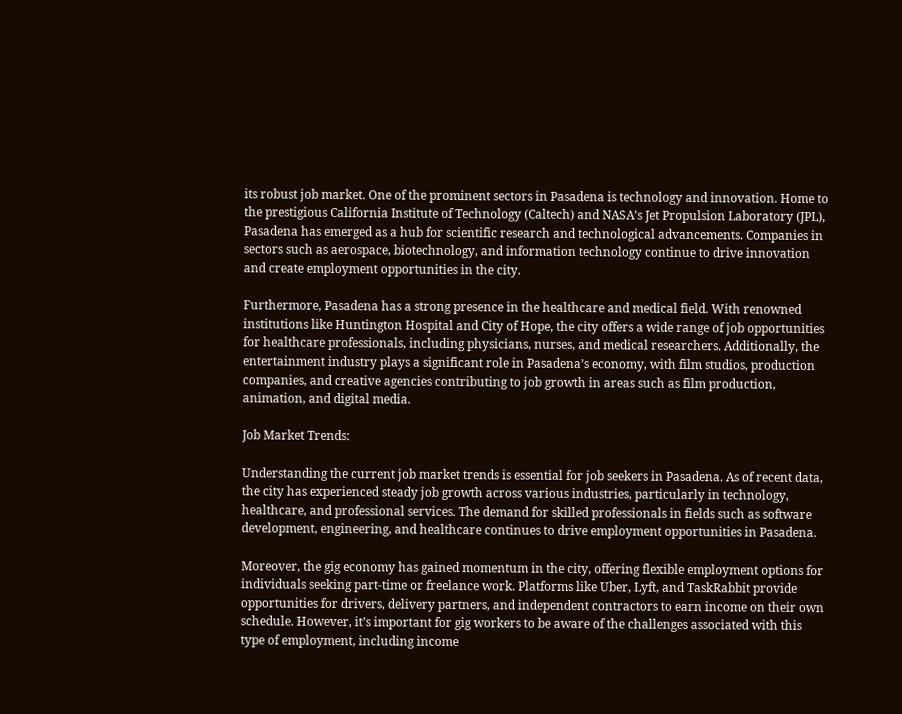its robust job market. One of the prominent sectors in Pasadena is technology and innovation. Home to the prestigious California Institute of Technology (Caltech) and NASA’s Jet Propulsion Laboratory (JPL), Pasadena has emerged as a hub for scientific research and technological advancements. Companies in sectors such as aerospace, biotechnology, and information technology continue to drive innovation and create employment opportunities in the city.

Furthermore, Pasadena has a strong presence in the healthcare and medical field. With renowned institutions like Huntington Hospital and City of Hope, the city offers a wide range of job opportunities for healthcare professionals, including physicians, nurses, and medical researchers. Additionally, the entertainment industry plays a significant role in Pasadena’s economy, with film studios, production companies, and creative agencies contributing to job growth in areas such as film production, animation, and digital media.

Job Market Trends:

Understanding the current job market trends is essential for job seekers in Pasadena. As of recent data, the city has experienced steady job growth across various industries, particularly in technology, healthcare, and professional services. The demand for skilled professionals in fields such as software development, engineering, and healthcare continues to drive employment opportunities in Pasadena.

Moreover, the gig economy has gained momentum in the city, offering flexible employment options for individuals seeking part-time or freelance work. Platforms like Uber, Lyft, and TaskRabbit provide opportunities for drivers, delivery partners, and independent contractors to earn income on their own schedule. However, it’s important for gig workers to be aware of the challenges associated with this type of employment, including income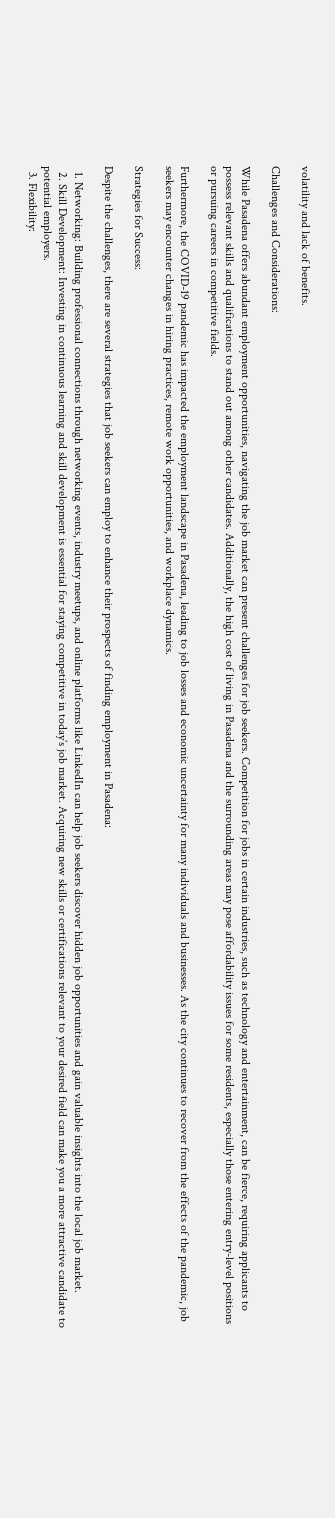volatility and lack of benefits.

Challenges and Considerations:

While Pasadena offers abundant employment opportunities, navigating the job market can present challenges for job seekers. Competition for jobs in certain industries, such as technology and entertainment, can be fierce, requiring applicants to possess relevant skills and qualifications to stand out among other candidates. Additionally, the high cost of living in Pasadena and the surrounding areas may pose affordability issues for some residents, especially those entering entry-level positions or pursuing careers in competitive fields.

Furthermore, the COVID-19 pandemic has impacted the employment landscape in Pasadena, leading to job losses and economic uncertainty for many individuals and businesses. As the city continues to recover from the effects of the pandemic, job seekers may encounter changes in hiring practices, remote work opportunities, and workplace dynamics.

Strategies for Success:

Despite the challenges, there are several strategies that job seekers can employ to enhance their prospects of finding employment in Pasadena:

  1. Networking: Building professional connections through networking events, industry meetups, and online platforms like LinkedIn can help job seekers discover hidden job opportunities and gain valuable insights into the local job market.
  2. Skill Development: Investing in continuous learning and skill development is essential for staying competitive in today’s job market. Acquiring new skills or certifications relevant to your desired field can make you a more attractive candidate to potential employers.
  3. Flexibility: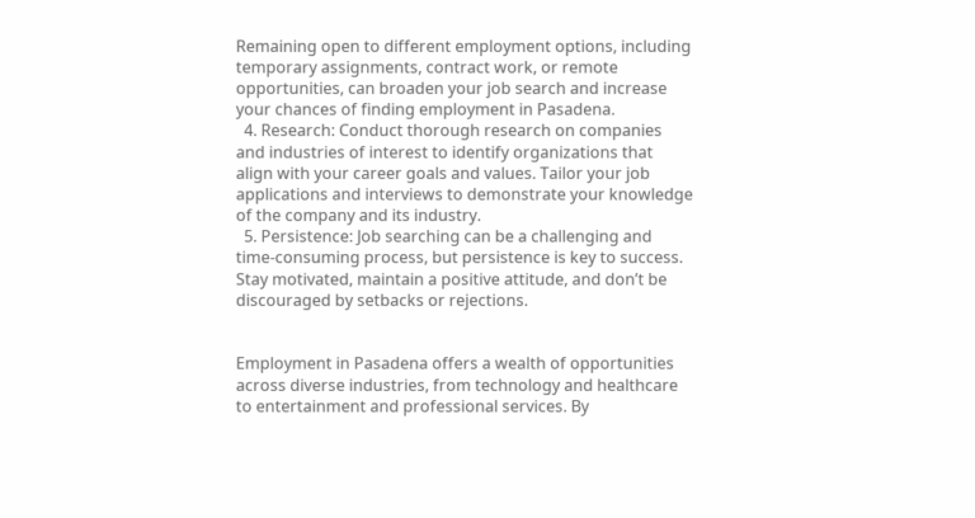Remaining open to different employment options, including temporary assignments, contract work, or remote opportunities, can broaden your job search and increase your chances of finding employment in Pasadena.
  4. Research: Conduct thorough research on companies and industries of interest to identify organizations that align with your career goals and values. Tailor your job applications and interviews to demonstrate your knowledge of the company and its industry.
  5. Persistence: Job searching can be a challenging and time-consuming process, but persistence is key to success. Stay motivated, maintain a positive attitude, and don’t be discouraged by setbacks or rejections.


Employment in Pasadena offers a wealth of opportunities across diverse industries, from technology and healthcare to entertainment and professional services. By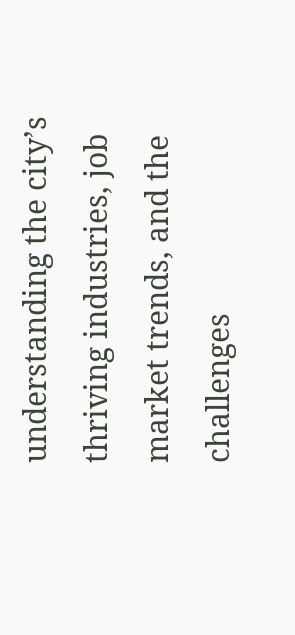understanding the city’s thriving industries, job market trends, and the challenges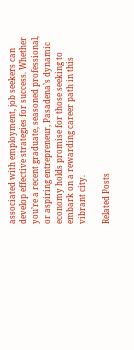associated with employment, job seekers can develop effective strategies for success. Whether you’re a recent graduate, seasoned professional, or aspiring entrepreneur, Pasadena’s dynamic economy holds promise for those seeking to embark on a rewarding career path in this vibrant city.

Related Posts